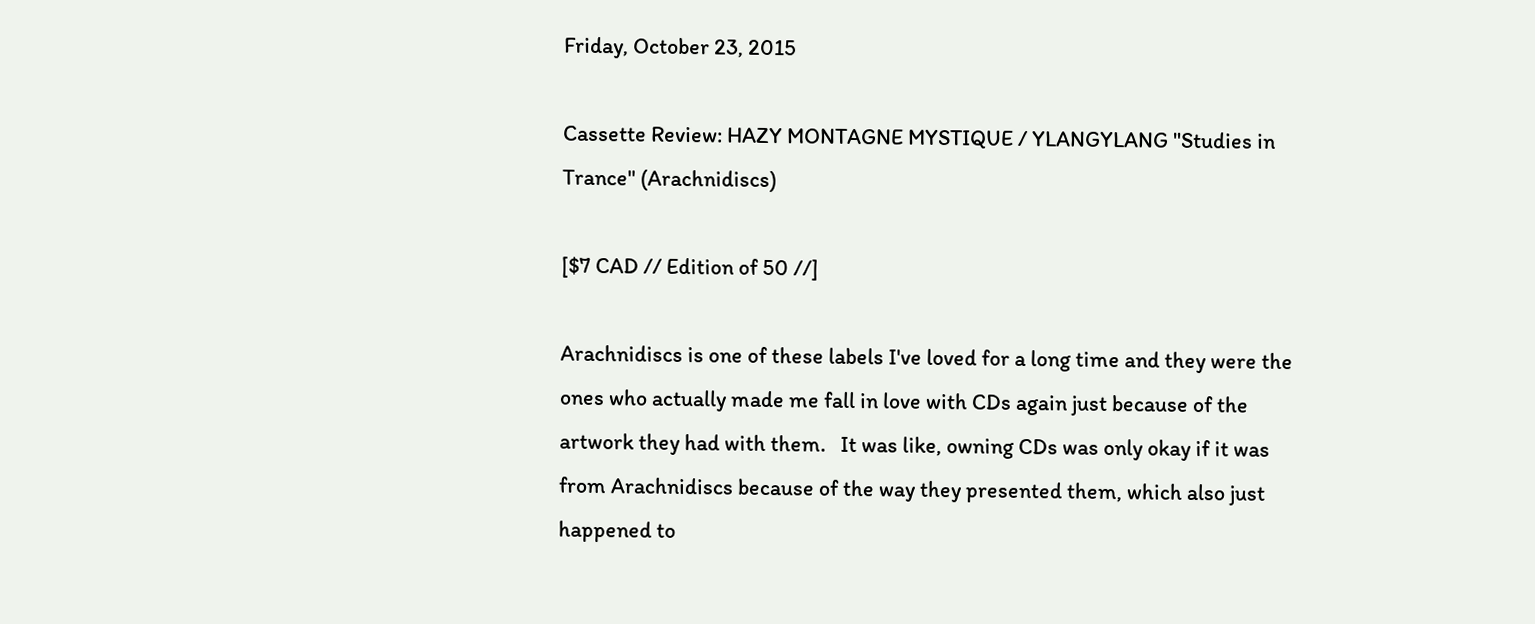Friday, October 23, 2015

Cassette Review: HAZY MONTAGNE MYSTIQUE / YLANGYLANG "Studies in Trance" (Arachnidiscs)

[$7 CAD // Edition of 50 //]

Arachnidiscs is one of these labels I've loved for a long time and they were the ones who actually made me fall in love with CDs again just because of the artwork they had with them.   It was like, owning CDs was only okay if it was from Arachnidiscs because of the way they presented them, which also just happened to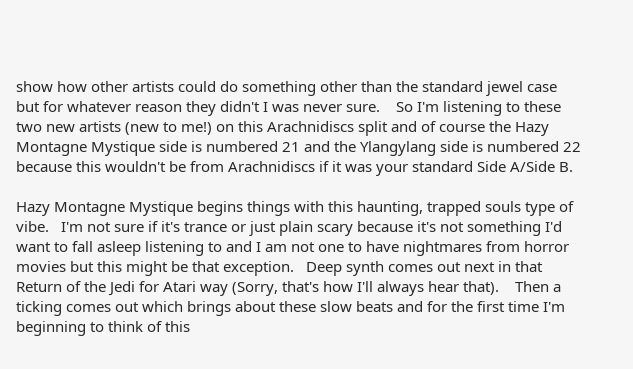show how other artists could do something other than the standard jewel case but for whatever reason they didn't I was never sure.    So I'm listening to these two new artists (new to me!) on this Arachnidiscs split and of course the Hazy Montagne Mystique side is numbered 21 and the Ylangylang side is numbered 22 because this wouldn't be from Arachnidiscs if it was your standard Side A/Side B.

Hazy Montagne Mystique begins things with this haunting, trapped souls type of vibe.   I'm not sure if it's trance or just plain scary because it's not something I'd want to fall asleep listening to and I am not one to have nightmares from horror movies but this might be that exception.   Deep synth comes out next in that Return of the Jedi for Atari way (Sorry, that's how I'll always hear that).    Then a ticking comes out which brings about these slow beats and for the first time I'm beginning to think of this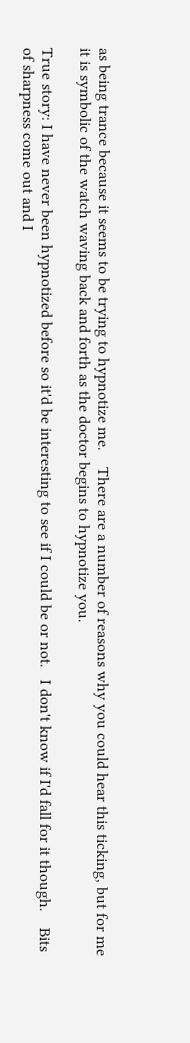as being trance because it seems to be trying to hypnotize me.    There are a number of reasons why you could hear this ticking, but for me it is symbolic of the watch waving back and forth as the doctor begins to hypnotize you.

True story: I have never been hypnotized before so it'd be interesting to see if I could be or not.   I don't know if I'd fall for it though.    Bits of sharpness come out and I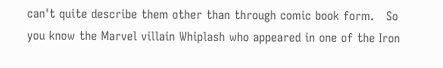can't quite describe them other than through comic book form.   So you know the Marvel villain Whiplash who appeared in one of the Iron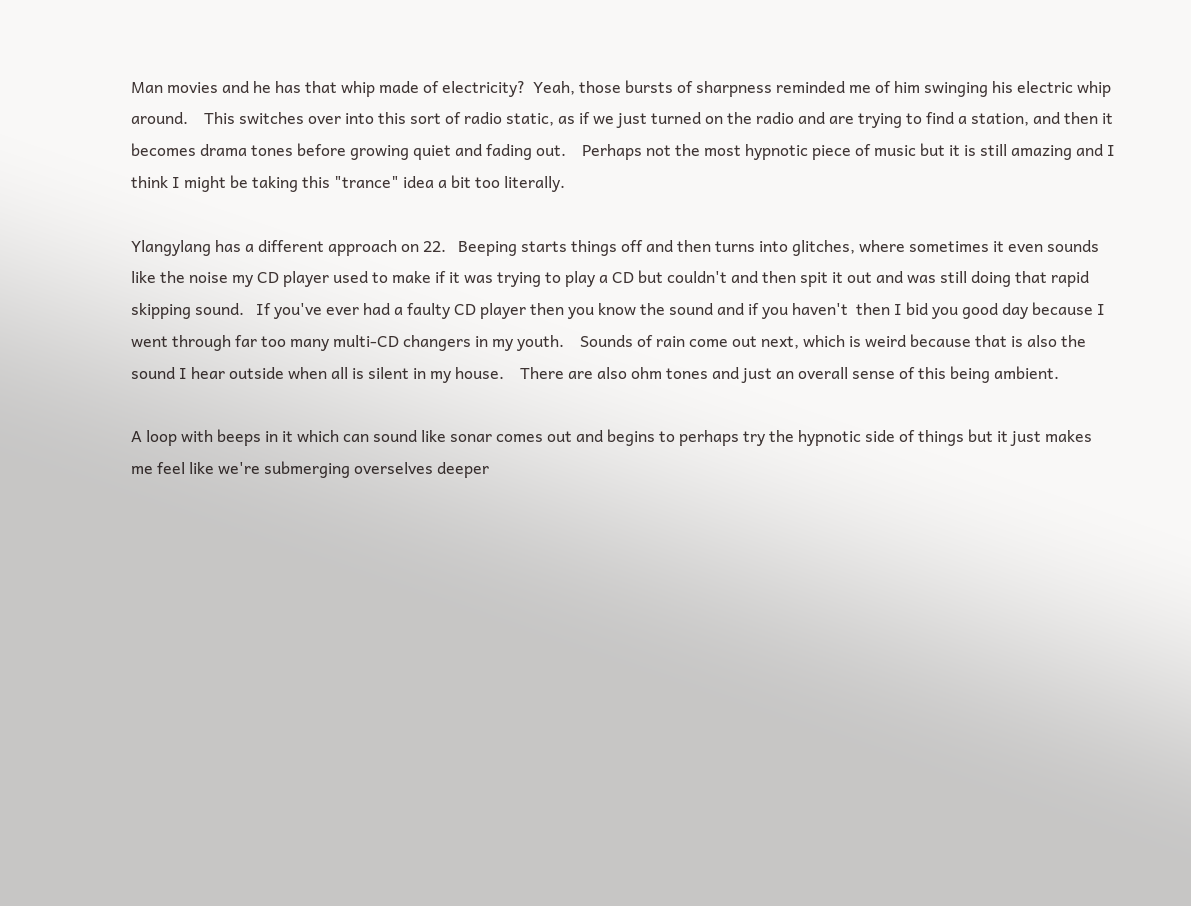Man movies and he has that whip made of electricity?  Yeah, those bursts of sharpness reminded me of him swinging his electric whip around.    This switches over into this sort of radio static, as if we just turned on the radio and are trying to find a station, and then it becomes drama tones before growing quiet and fading out.    Perhaps not the most hypnotic piece of music but it is still amazing and I think I might be taking this "trance" idea a bit too literally.

Ylangylang has a different approach on 22.   Beeping starts things off and then turns into glitches, where sometimes it even sounds like the noise my CD player used to make if it was trying to play a CD but couldn't and then spit it out and was still doing that rapid skipping sound.   If you've ever had a faulty CD player then you know the sound and if you haven't  then I bid you good day because I went through far too many multi-CD changers in my youth.    Sounds of rain come out next, which is weird because that is also the sound I hear outside when all is silent in my house.    There are also ohm tones and just an overall sense of this being ambient.

A loop with beeps in it which can sound like sonar comes out and begins to perhaps try the hypnotic side of things but it just makes me feel like we're submerging overselves deeper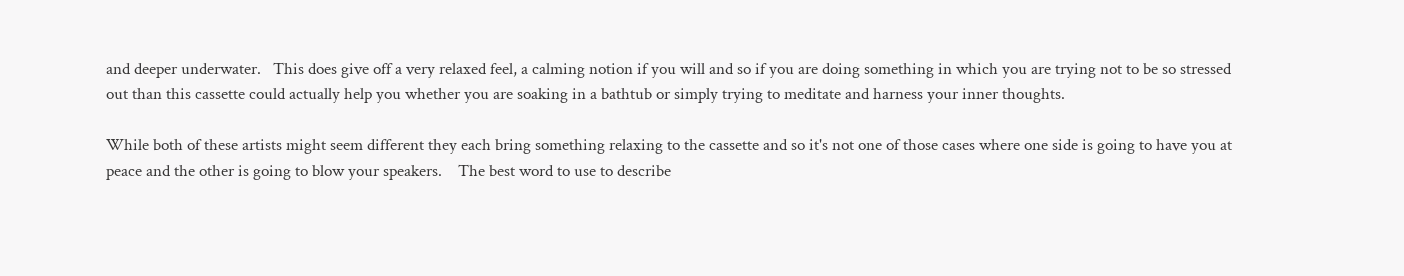and deeper underwater.   This does give off a very relaxed feel, a calming notion if you will and so if you are doing something in which you are trying not to be so stressed out than this cassette could actually help you whether you are soaking in a bathtub or simply trying to meditate and harness your inner thoughts.

While both of these artists might seem different they each bring something relaxing to the cassette and so it's not one of those cases where one side is going to have you at peace and the other is going to blow your speakers.    The best word to use to describe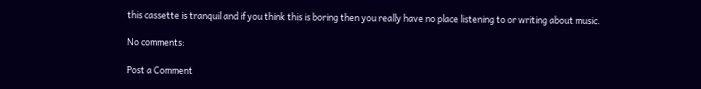this cassette is tranquil and if you think this is boring then you really have no place listening to or writing about music.

No comments:

Post a Comment